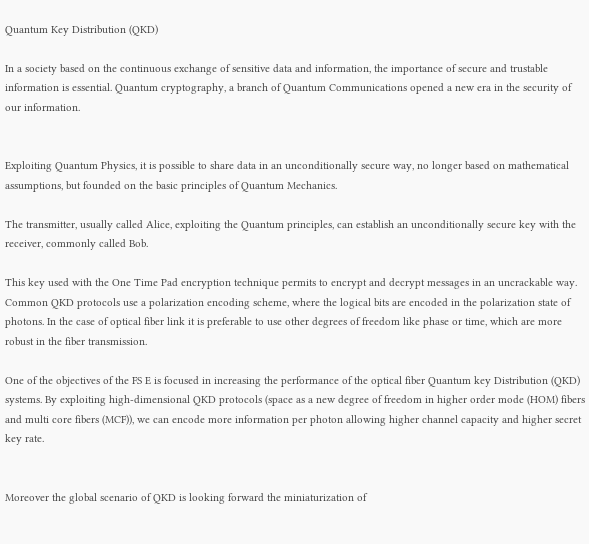Quantum Key Distribution (QKD)

In a society based on the continuous exchange of sensitive data and information, the importance of secure and trustable information is essential. Quantum cryptography, a branch of Quantum Communications opened a new era in the security of our information.


Exploiting Quantum Physics, it is possible to share data in an unconditionally secure way, no longer based on mathematical assumptions, but founded on the basic principles of Quantum Mechanics.

The transmitter, usually called Alice, exploiting the Quantum principles, can establish an unconditionally secure key with the receiver, commonly called Bob.

This key used with the One Time Pad encryption technique permits to encrypt and decrypt messages in an uncrackable way. Common QKD protocols use a polarization encoding scheme, where the logical bits are encoded in the polarization state of photons. In the case of optical fiber link it is preferable to use other degrees of freedom like phase or time, which are more robust in the fiber transmission.

One of the objectives of the FS E is focused in increasing the performance of the optical fiber Quantum key Distribution (QKD) systems. By exploiting high-dimensional QKD protocols (space as a new degree of freedom in higher order mode (HOM) fibers and multi core fibers (MCF)), we can encode more information per photon allowing higher channel capacity and higher secret key rate.


Moreover the global scenario of QKD is looking forward the miniaturization of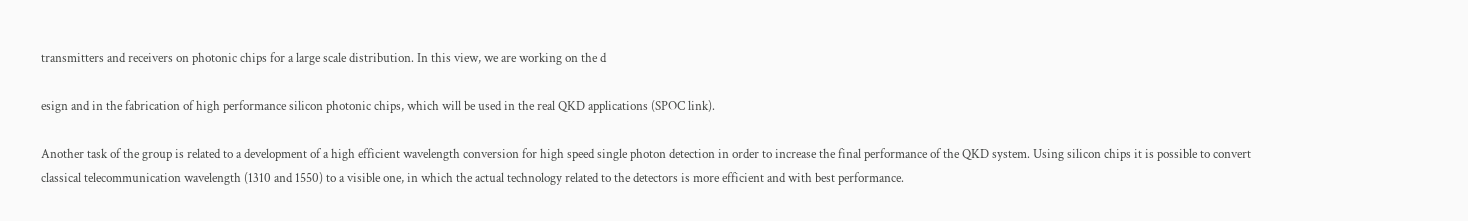transmitters and receivers on photonic chips for a large scale distribution. In this view, we are working on the d

esign and in the fabrication of high performance silicon photonic chips, which will be used in the real QKD applications (SPOC link).

Another task of the group is related to a development of a high efficient wavelength conversion for high speed single photon detection in order to increase the final performance of the QKD system. Using silicon chips it is possible to convert classical telecommunication wavelength (1310 and 1550) to a visible one, in which the actual technology related to the detectors is more efficient and with best performance.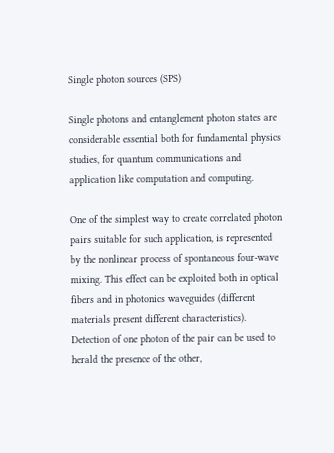Single photon sources (SPS)

Single photons and entanglement photon states are considerable essential both for fundamental physics studies, for quantum communications and application like computation and computing.

One of the simplest way to create correlated photon pairs suitable for such application, is represented by the nonlinear process of spontaneous four-wave mixing. This effect can be exploited both in optical fibers and in photonics waveguides (different materials present different characteristics). Detection of one photon of the pair can be used to herald the presence of the other,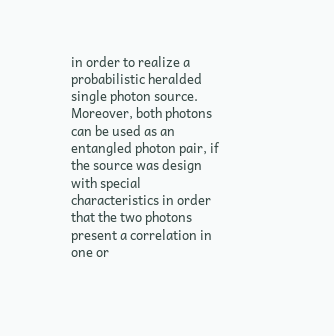in order to realize a probabilistic heralded single photon source. Moreover, both photons can be used as an entangled photon pair, if the source was design with special characteristics in order that the two photons present a correlation in one or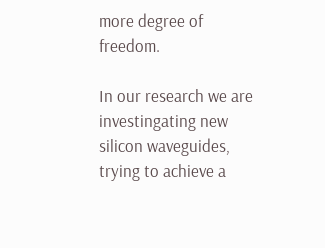more degree of freedom.

In our research we are investingating new silicon waveguides, trying to achieve a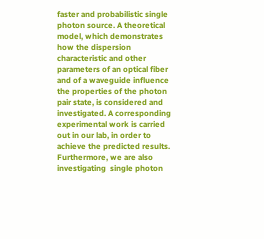faster and probabilistic single photon source. A theoretical model, which demonstrates how the dispersion characteristic and other parameters of an optical fiber and of a waveguide influence the properties of the photon pair state, is considered and investigated. A corresponding experimental work is carried out in our lab, in order to achieve the predicted results. Furthermore, we are also investigating  single photon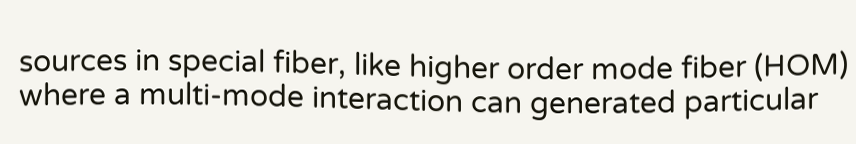sources in special fiber, like higher order mode fiber (HOM) where a multi-mode interaction can generated particular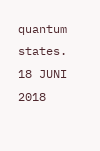quantum states.
18 JUNI 2018